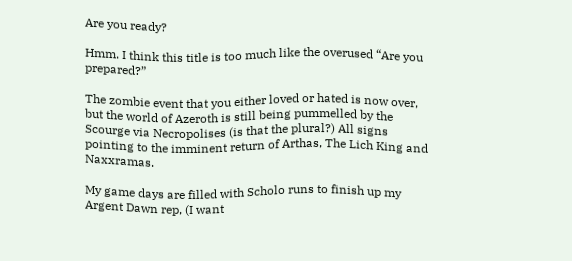Are you ready?

Hmm. I think this title is too much like the overused “Are you prepared?”

The zombie event that you either loved or hated is now over, but the world of Azeroth is still being pummelled by the Scourge via Necropolises (is that the plural?) All signs pointing to the imminent return of Arthas, The Lich King and Naxxramas.

My game days are filled with Scholo runs to finish up my Argent Dawn rep, (I want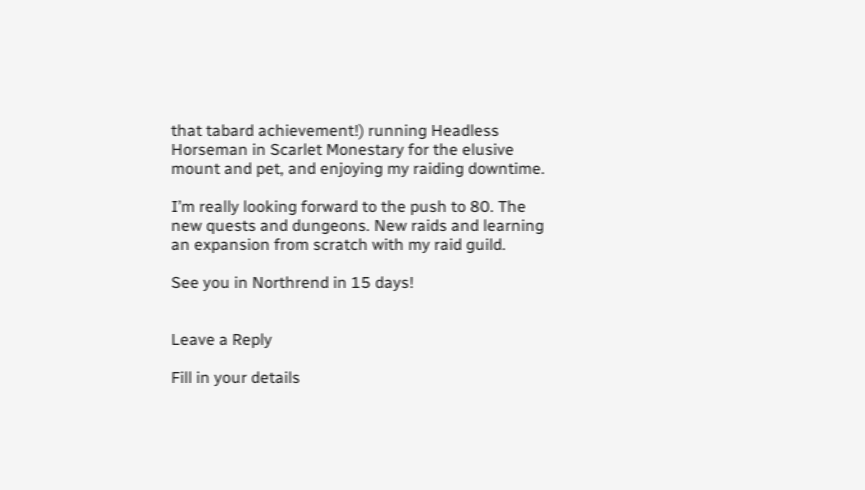that tabard achievement!) running Headless Horseman in Scarlet Monestary for the elusive mount and pet, and enjoying my raiding downtime.

I’m really looking forward to the push to 80. The new quests and dungeons. New raids and learning an expansion from scratch with my raid guild.

See you in Northrend in 15 days!


Leave a Reply

Fill in your details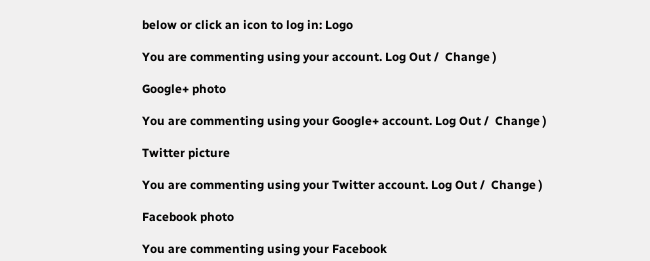below or click an icon to log in: Logo

You are commenting using your account. Log Out /  Change )

Google+ photo

You are commenting using your Google+ account. Log Out /  Change )

Twitter picture

You are commenting using your Twitter account. Log Out /  Change )

Facebook photo

You are commenting using your Facebook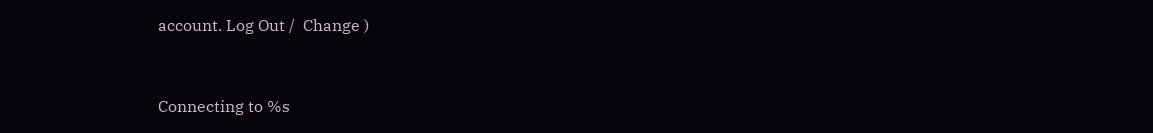account. Log Out /  Change )


Connecting to %s